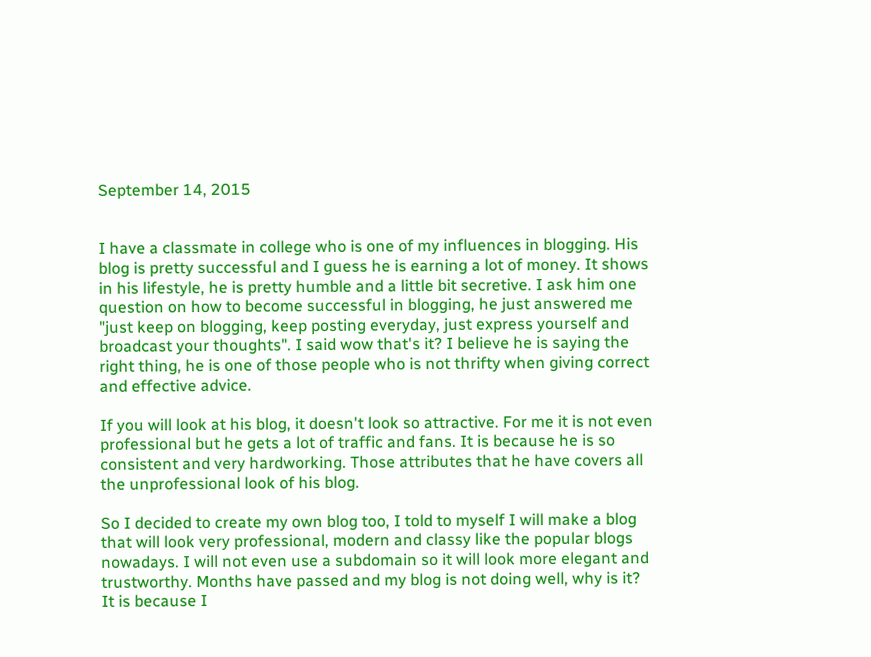September 14, 2015


I have a classmate in college who is one of my influences in blogging. His blog is pretty successful and I guess he is earning a lot of money. It shows in his lifestyle, he is pretty humble and a little bit secretive. I ask him one question on how to become successful in blogging, he just answered me "just keep on blogging, keep posting everyday, just express yourself and broadcast your thoughts". I said wow that's it? I believe he is saying the right thing, he is one of those people who is not thrifty when giving correct and effective advice.

If you will look at his blog, it doesn't look so attractive. For me it is not even professional but he gets a lot of traffic and fans. It is because he is so consistent and very hardworking. Those attributes that he have covers all the unprofessional look of his blog.

So I decided to create my own blog too, I told to myself I will make a blog that will look very professional, modern and classy like the popular blogs nowadays. I will not even use a subdomain so it will look more elegant and trustworthy. Months have passed and my blog is not doing well, why is it? It is because I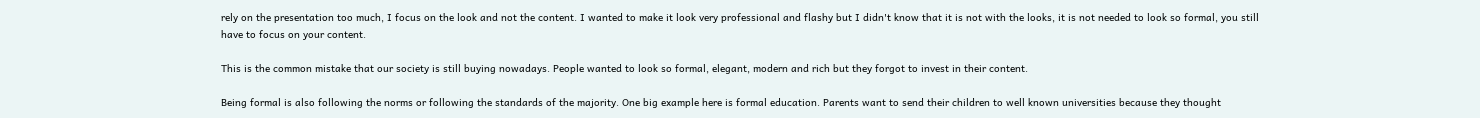rely on the presentation too much, I focus on the look and not the content. I wanted to make it look very professional and flashy but I didn't know that it is not with the looks, it is not needed to look so formal, you still have to focus on your content.

This is the common mistake that our society is still buying nowadays. People wanted to look so formal, elegant, modern and rich but they forgot to invest in their content.

Being formal is also following the norms or following the standards of the majority. One big example here is formal education. Parents want to send their children to well known universities because they thought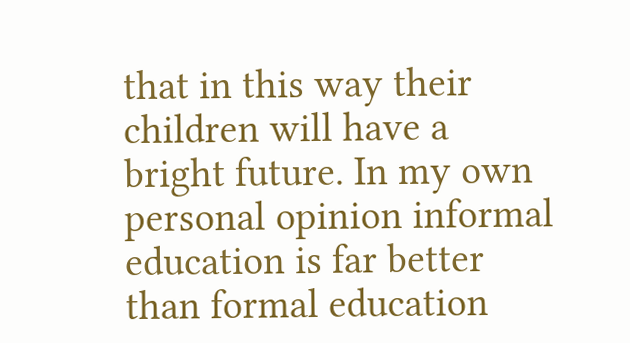that in this way their children will have a bright future. In my own personal opinion informal education is far better than formal education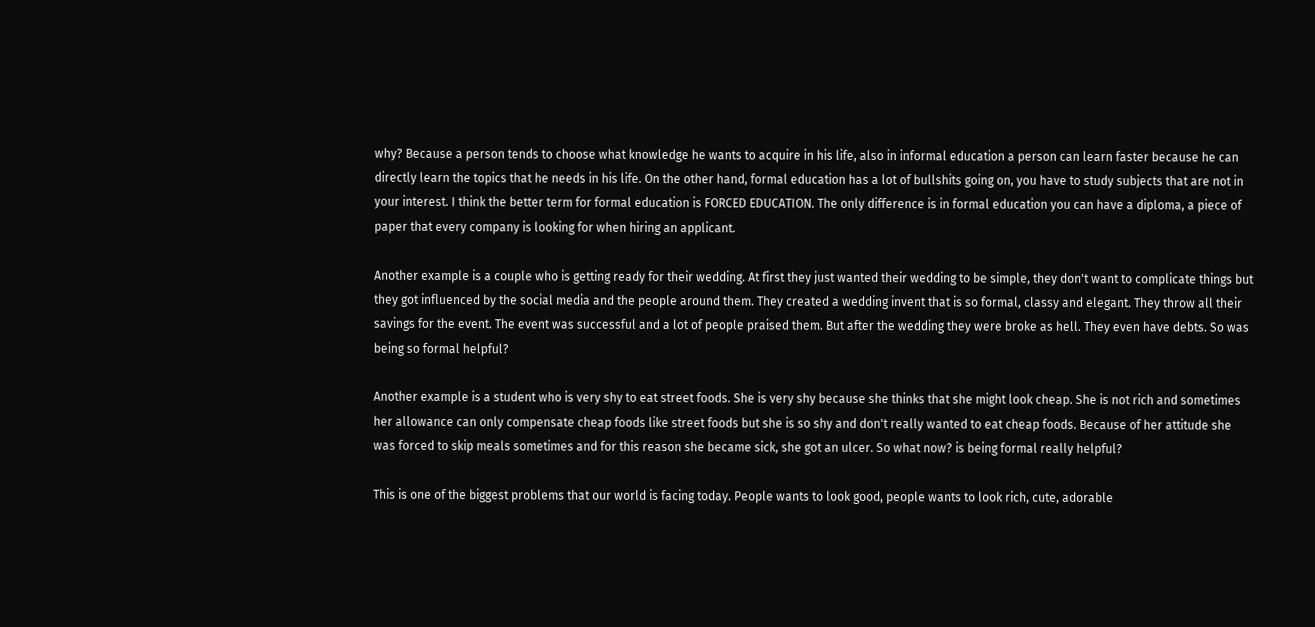why? Because a person tends to choose what knowledge he wants to acquire in his life, also in informal education a person can learn faster because he can directly learn the topics that he needs in his life. On the other hand, formal education has a lot of bullshits going on, you have to study subjects that are not in your interest. I think the better term for formal education is FORCED EDUCATION. The only difference is in formal education you can have a diploma, a piece of paper that every company is looking for when hiring an applicant.

Another example is a couple who is getting ready for their wedding. At first they just wanted their wedding to be simple, they don't want to complicate things but they got influenced by the social media and the people around them. They created a wedding invent that is so formal, classy and elegant. They throw all their savings for the event. The event was successful and a lot of people praised them. But after the wedding they were broke as hell. They even have debts. So was being so formal helpful?

Another example is a student who is very shy to eat street foods. She is very shy because she thinks that she might look cheap. She is not rich and sometimes her allowance can only compensate cheap foods like street foods but she is so shy and don't really wanted to eat cheap foods. Because of her attitude she was forced to skip meals sometimes and for this reason she became sick, she got an ulcer. So what now? is being formal really helpful?

This is one of the biggest problems that our world is facing today. People wants to look good, people wants to look rich, cute, adorable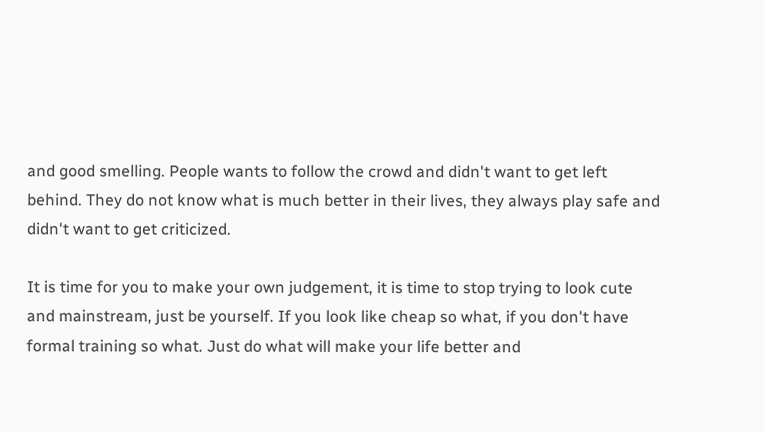and good smelling. People wants to follow the crowd and didn't want to get left behind. They do not know what is much better in their lives, they always play safe and didn't want to get criticized.

It is time for you to make your own judgement, it is time to stop trying to look cute and mainstream, just be yourself. If you look like cheap so what, if you don't have formal training so what. Just do what will make your life better and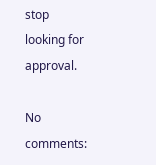stop looking for approval.

No comments: